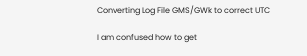Converting Log File GMS/GWk to correct UTC

I am confused how to get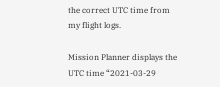the correct UTC time from my flight logs.

Mission Planner displays the UTC time “2021-03-29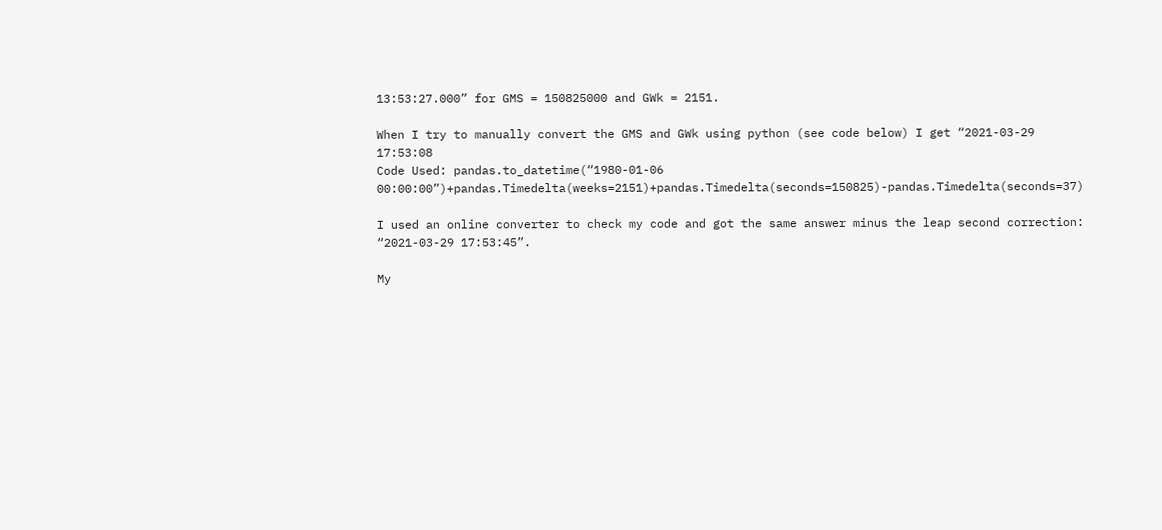13:53:27.000” for GMS = 150825000 and GWk = 2151.

When I try to manually convert the GMS and GWk using python (see code below) I get “2021-03-29 17:53:08
Code Used: pandas.to_datetime(“1980-01-06 00:00:00”)+pandas.Timedelta(weeks=2151)+pandas.Timedelta(seconds=150825)-pandas.Timedelta(seconds=37)

I used an online converter to check my code and got the same answer minus the leap second correction: “2021-03-29 17:53:45”.

My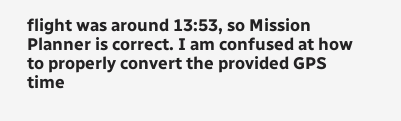flight was around 13:53, so Mission Planner is correct. I am confused at how to properly convert the provided GPS time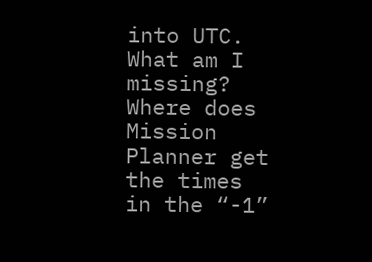into UTC. What am I missing? Where does Mission Planner get the times in the “-1”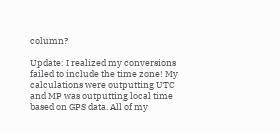column?

Update: I realized my conversions failed to include the time zone! My calculations were outputting UTC and MP was outputting local time based on GPS data. All of my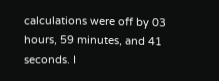calculations were off by 03 hours, 59 minutes, and 41 seconds. I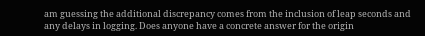am guessing the additional discrepancy comes from the inclusion of leap seconds and any delays in logging. Does anyone have a concrete answer for the origin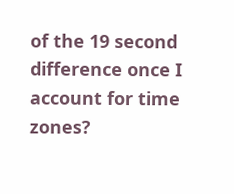of the 19 second difference once I account for time zones?